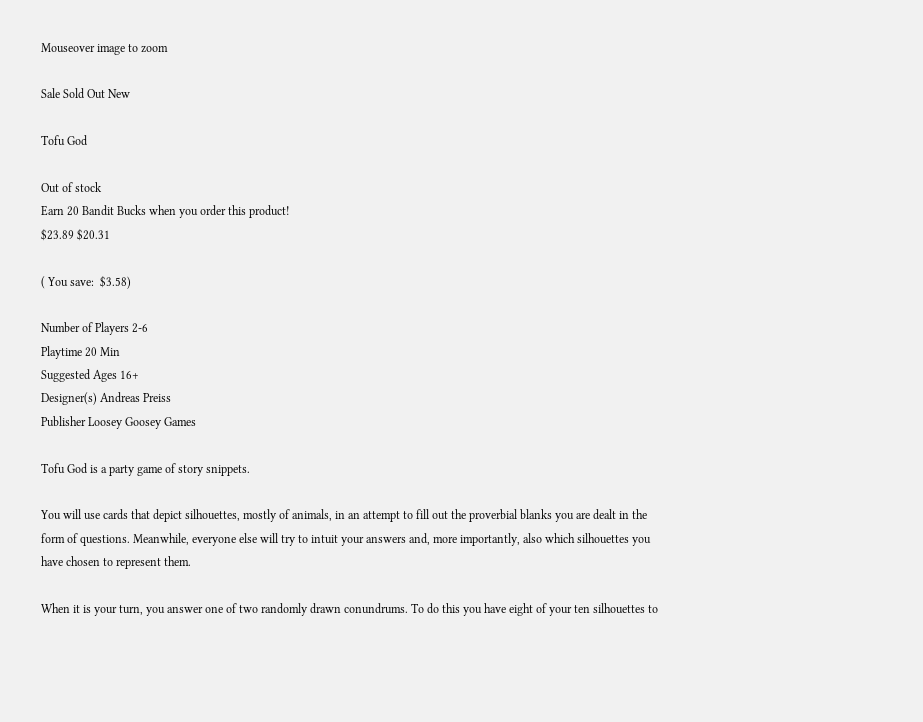Mouseover image to zoom

Sale Sold Out New

Tofu God

Out of stock
Earn 20 Bandit Bucks when you order this product!
$23.89 $20.31

( You save:  $3.58)

Number of Players 2-6
Playtime 20 Min
Suggested Ages 16+
Designer(s) Andreas Preiss
Publisher Loosey Goosey Games

Tofu God is a party game of story snippets.

You will use cards that depict silhouettes, mostly of animals, in an attempt to fill out the proverbial blanks you are dealt in the form of questions. Meanwhile, everyone else will try to intuit your answers and, more importantly, also which silhouettes you have chosen to represent them.

When it is your turn, you answer one of two randomly drawn conundrums. To do this you have eight of your ten silhouettes to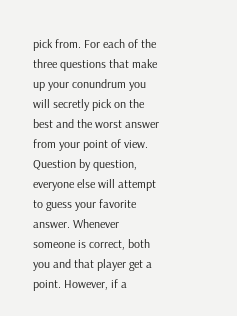pick from. For each of the three questions that make up your conundrum you will secretly pick on the best and the worst answer from your point of view. Question by question, everyone else will attempt to guess your favorite answer. Whenever someone is correct, both you and that player get a point. However, if a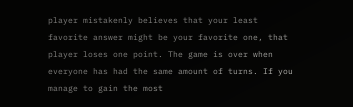player mistakenly believes that your least favorite answer might be your favorite one, that player loses one point. The game is over when everyone has had the same amount of turns. If you manage to gain the most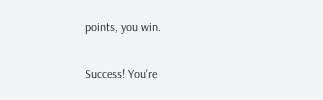points, you win.

Success! You're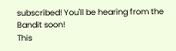subscribed! You'll be hearing from the Bandit soon!
This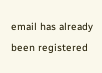email has already been registered